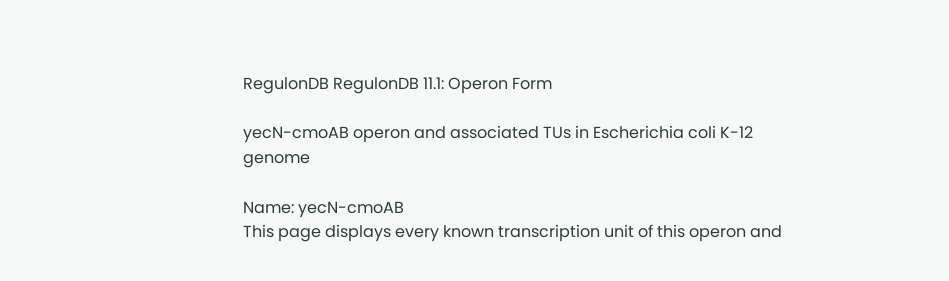RegulonDB RegulonDB 11.1: Operon Form

yecN-cmoAB operon and associated TUs in Escherichia coli K-12 genome

Name: yecN-cmoAB
This page displays every known transcription unit of this operon and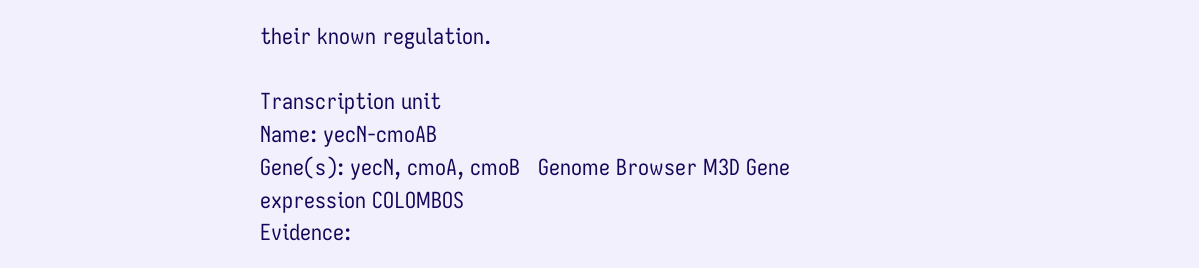their known regulation.

Transcription unit
Name: yecN-cmoAB
Gene(s): yecN, cmoA, cmoB   Genome Browser M3D Gene expression COLOMBOS
Evidence: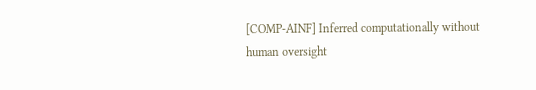[COMP-AINF] Inferred computationally without human oversight